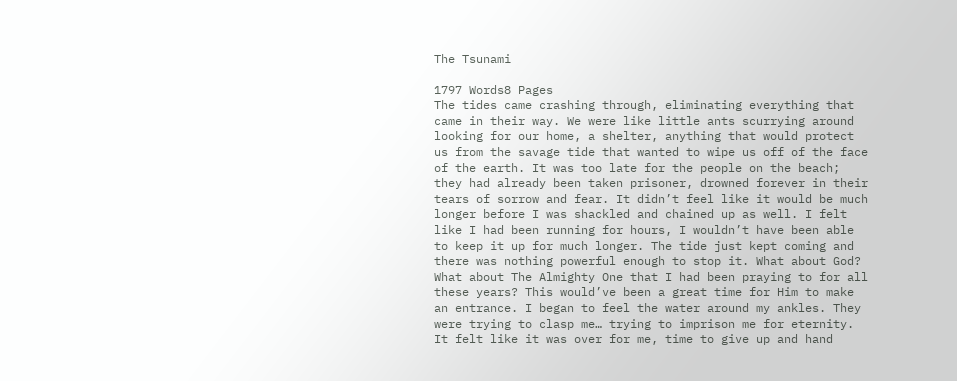The Tsunami

1797 Words8 Pages
The tides came crashing through, eliminating everything that came in their way. We were like little ants scurrying around looking for our home, a shelter, anything that would protect us from the savage tide that wanted to wipe us off of the face of the earth. It was too late for the people on the beach; they had already been taken prisoner, drowned forever in their tears of sorrow and fear. It didn’t feel like it would be much longer before I was shackled and chained up as well. I felt like I had been running for hours, I wouldn’t have been able to keep it up for much longer. The tide just kept coming and there was nothing powerful enough to stop it. What about God? What about The Almighty One that I had been praying to for all these years? This would’ve been a great time for Him to make an entrance. I began to feel the water around my ankles. They were trying to clasp me… trying to imprison me for eternity. It felt like it was over for me, time to give up and hand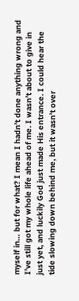myself in… but for what? I mean I hadn’t done anything wrong and I’ve still got my whole life ahead of me. I wasn’t about to give in just yet, and luckily God just made His entrance. I could hear the tide slowing down behind me, but it wasn’t over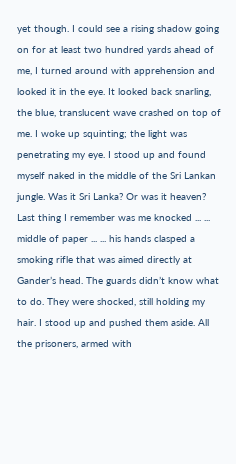yet though. I could see a rising shadow going on for at least two hundred yards ahead of me, I turned around with apprehension and looked it in the eye. It looked back snarling, the blue, translucent wave crashed on top of me. I woke up squinting; the light was penetrating my eye. I stood up and found myself naked in the middle of the Sri Lankan jungle. Was it Sri Lanka? Or was it heaven? Last thing I remember was me knocked ... ... middle of paper ... ... his hands clasped a smoking rifle that was aimed directly at Gander’s head. The guards didn’t know what to do. They were shocked, still holding my hair. I stood up and pushed them aside. All the prisoners, armed with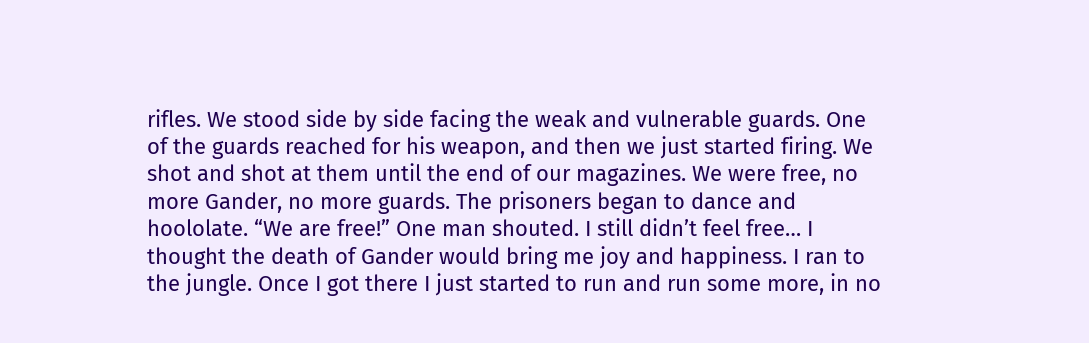rifles. We stood side by side facing the weak and vulnerable guards. One of the guards reached for his weapon, and then we just started firing. We shot and shot at them until the end of our magazines. We were free, no more Gander, no more guards. The prisoners began to dance and hoololate. “We are free!” One man shouted. I still didn’t feel free… I thought the death of Gander would bring me joy and happiness. I ran to the jungle. Once I got there I just started to run and run some more, in no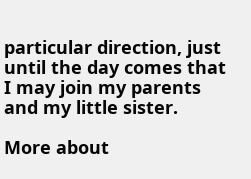particular direction, just until the day comes that I may join my parents and my little sister.

More about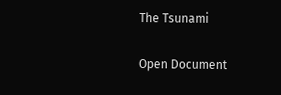The Tsunami

Open Document